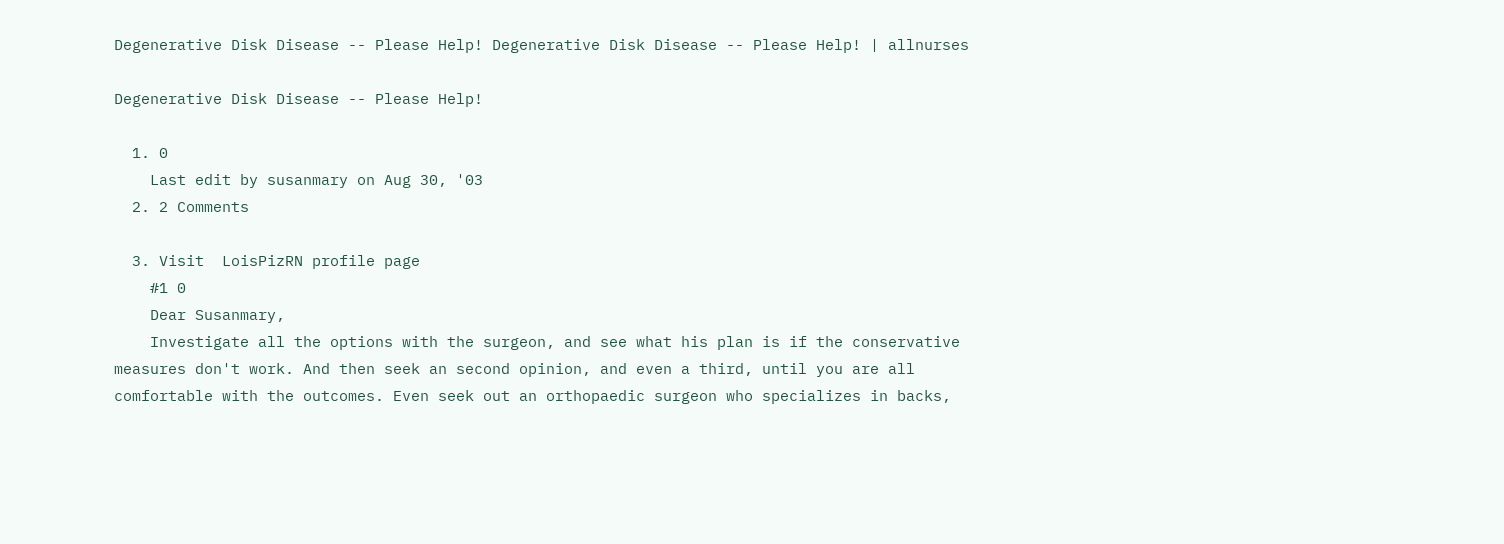Degenerative Disk Disease -- Please Help! Degenerative Disk Disease -- Please Help! | allnurses

Degenerative Disk Disease -- Please Help!

  1. 0
    Last edit by susanmary on Aug 30, '03
  2. 2 Comments

  3. Visit  LoisPizRN profile page
    #1 0
    Dear Susanmary,
    Investigate all the options with the surgeon, and see what his plan is if the conservative measures don't work. And then seek an second opinion, and even a third, until you are all comfortable with the outcomes. Even seek out an orthopaedic surgeon who specializes in backs,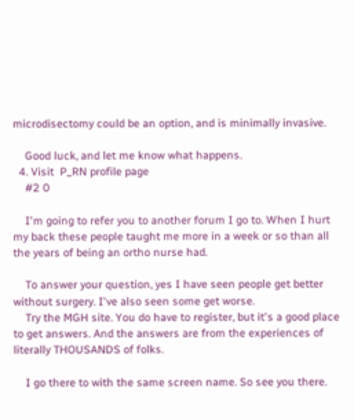microdisectomy could be an option, and is minimally invasive.

    Good luck, and let me know what happens.
  4. Visit  P_RN profile page
    #2 0

    I'm going to refer you to another forum I go to. When I hurt my back these people taught me more in a week or so than all the years of being an ortho nurse had.

    To answer your question, yes I have seen people get better without surgery. I've also seen some get worse.
    Try the MGH site. You do have to register, but it's a good place to get answers. And the answers are from the experiences of literally THOUSANDS of folks.

    I go there to with the same screen name. So see you there.